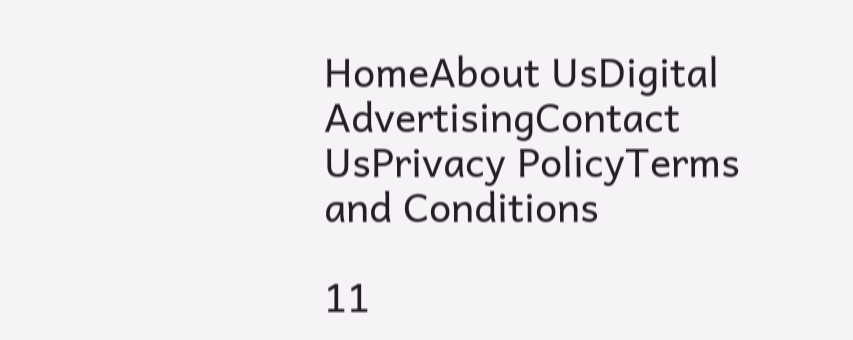HomeAbout UsDigital AdvertisingContact UsPrivacy PolicyTerms and Conditions

11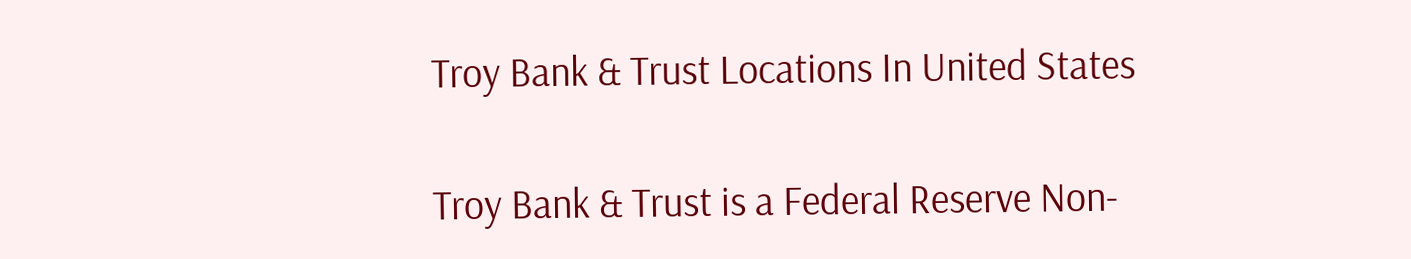Troy Bank & Trust Locations In United States

Troy Bank & Trust is a Federal Reserve Non-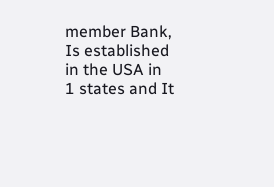member Bank, Is established in the USA in 1 states and It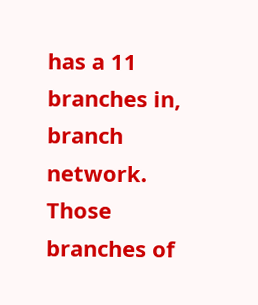has a 11 branches in, branch network. Those branches of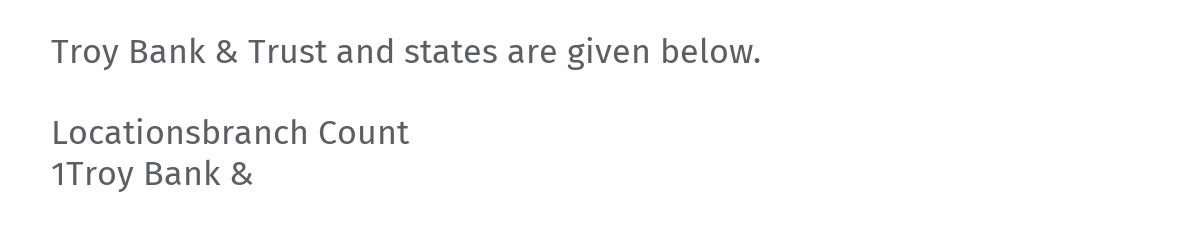Troy Bank & Trust and states are given below.

Locationsbranch Count
1Troy Bank &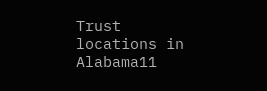Trust locations in Alabama11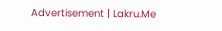Advertisement | Lakru.Me